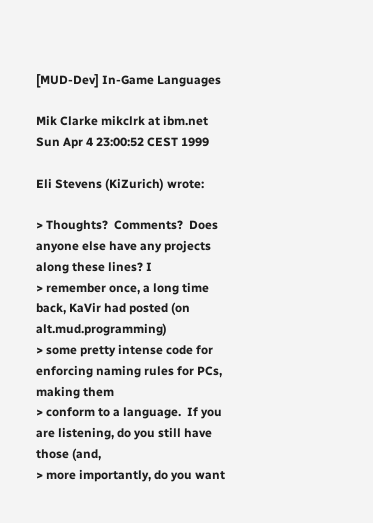[MUD-Dev] In-Game Languages

Mik Clarke mikclrk at ibm.net
Sun Apr 4 23:00:52 CEST 1999

Eli Stevens (KiZurich) wrote:

> Thoughts?  Comments?  Does anyone else have any projects along these lines? I
> remember once, a long time back, KaVir had posted (on alt.mud.programming)
> some pretty intense code for enforcing naming rules for PCs, making them
> conform to a language.  If you are listening, do you still have those (and,
> more importantly, do you want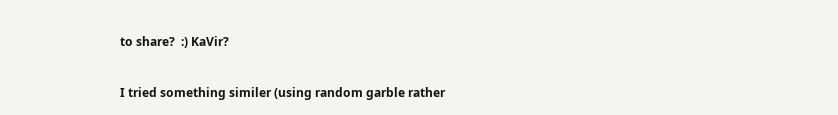to share?  :) KaVir?

I tried something similer (using random garble rather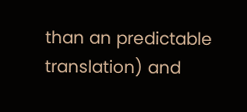than an predictable
translation) and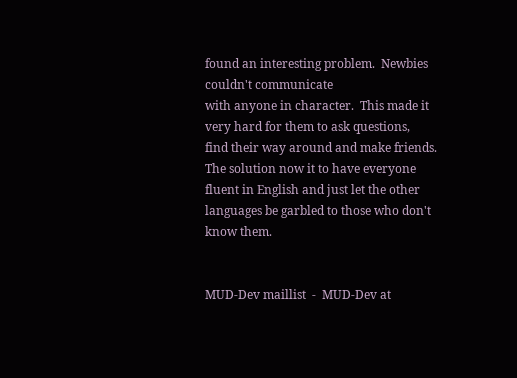found an interesting problem.  Newbies couldn't communicate
with anyone in character.  This made it very hard for them to ask questions,
find their way around and make friends.  The solution now it to have everyone
fluent in English and just let the other languages be garbled to those who don't
know them.


MUD-Dev maillist  -  MUD-Dev at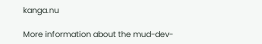kanga.nu

More information about the mud-dev-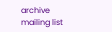archive mailing list